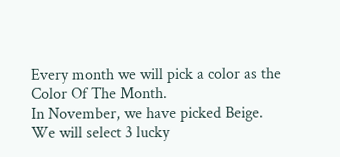Every month we will pick a color as the Color Of The Month.
In November, we have picked Beige.
We will select 3 lucky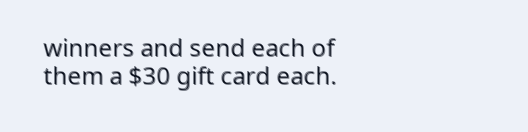winners and send each of them a $30 gift card each.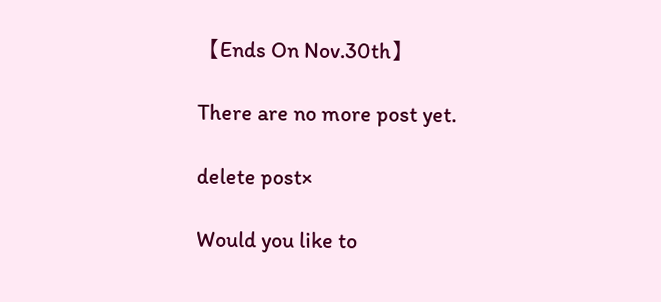【Ends On Nov.30th】

There are no more post yet.

delete post×

Would you like to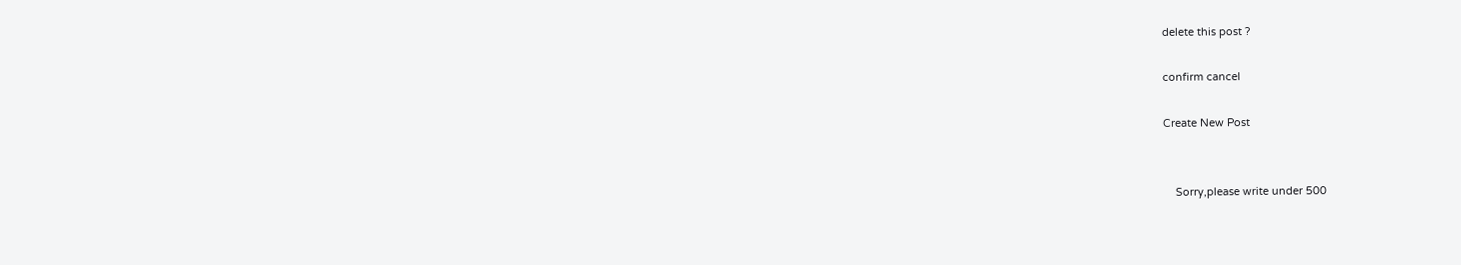delete this post ?

confirm cancel

Create New Post


    Sorry,please write under 500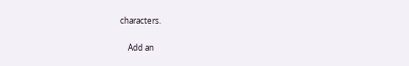characters.

    Add an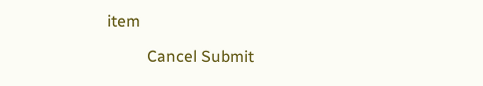item

          Cancel Submit